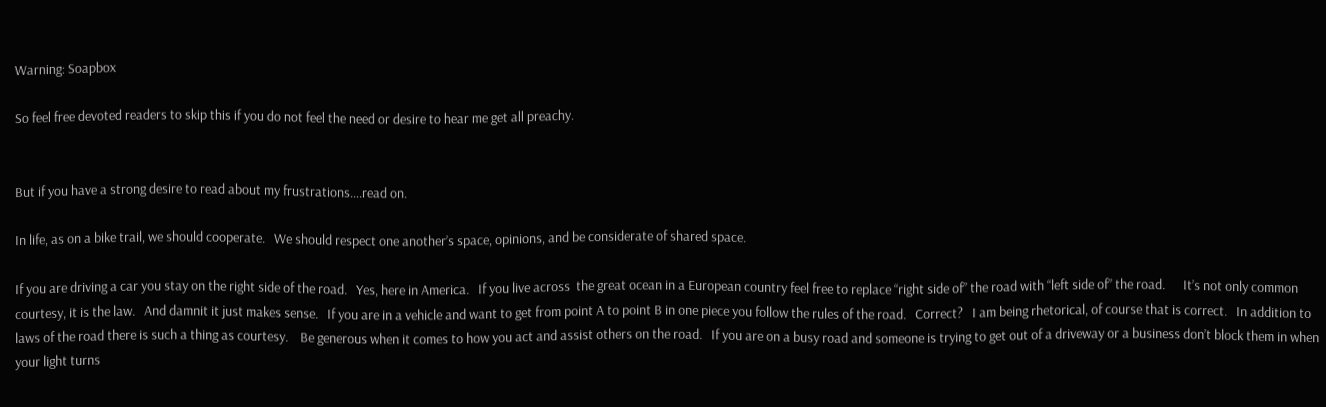Warning: Soapbox

So feel free devoted readers to skip this if you do not feel the need or desire to hear me get all preachy.


But if you have a strong desire to read about my frustrations….read on.

In life, as on a bike trail, we should cooperate.   We should respect one another’s space, opinions, and be considerate of shared space.

If you are driving a car you stay on the right side of the road.   Yes, here in America.   If you live across  the great ocean in a European country feel free to replace “right side of” the road with “left side of” the road.      It’s not only common courtesy, it is the law.   And damnit it just makes sense.   If you are in a vehicle and want to get from point A to point B in one piece you follow the rules of the road.   Correct?   I am being rhetorical, of course that is correct.   In addition to laws of the road there is such a thing as courtesy.    Be generous when it comes to how you act and assist others on the road.   If you are on a busy road and someone is trying to get out of a driveway or a business don’t block them in when your light turns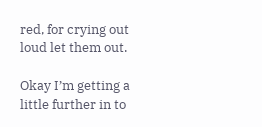red, for crying out loud let them out.

Okay I’m getting a little further in to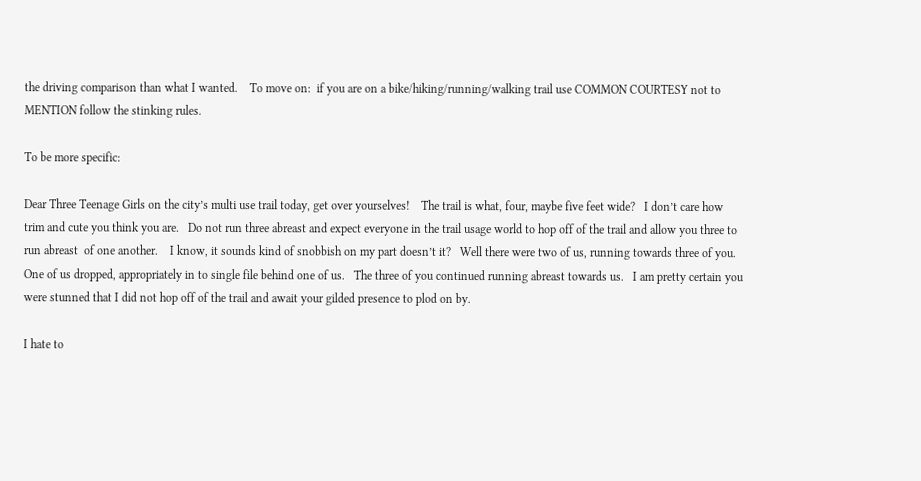the driving comparison than what I wanted.    To move on:  if you are on a bike/hiking/running/walking trail use COMMON COURTESY not to MENTION follow the stinking rules.

To be more specific:

Dear Three Teenage Girls on the city’s multi use trail today, get over yourselves!    The trail is what, four, maybe five feet wide?   I don’t care how trim and cute you think you are.   Do not run three abreast and expect everyone in the trail usage world to hop off of the trail and allow you three to run abreast  of one another.    I know, it sounds kind of snobbish on my part doesn’t it?   Well there were two of us, running towards three of you.  One of us dropped, appropriately in to single file behind one of us.   The three of you continued running abreast towards us.   I am pretty certain you were stunned that I did not hop off of the trail and await your gilded presence to plod on by.

I hate to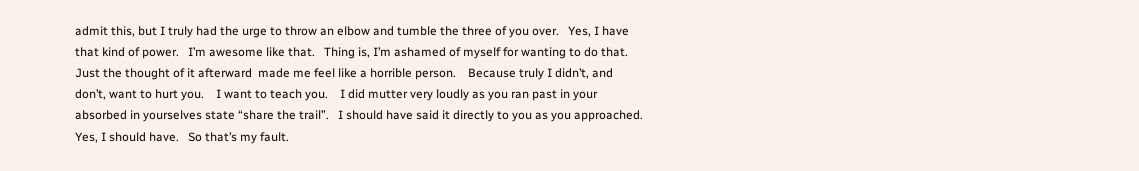admit this, but I truly had the urge to throw an elbow and tumble the three of you over.   Yes, I have that kind of power.   I’m awesome like that.   Thing is, I’m ashamed of myself for wanting to do that.   Just the thought of it afterward  made me feel like a horrible person.    Because truly I didn’t, and don’t, want to hurt you.    I want to teach you.    I did mutter very loudly as you ran past in your absorbed in yourselves state “share the trail”.   I should have said it directly to you as you approached.   Yes, I should have.   So that’s my fault.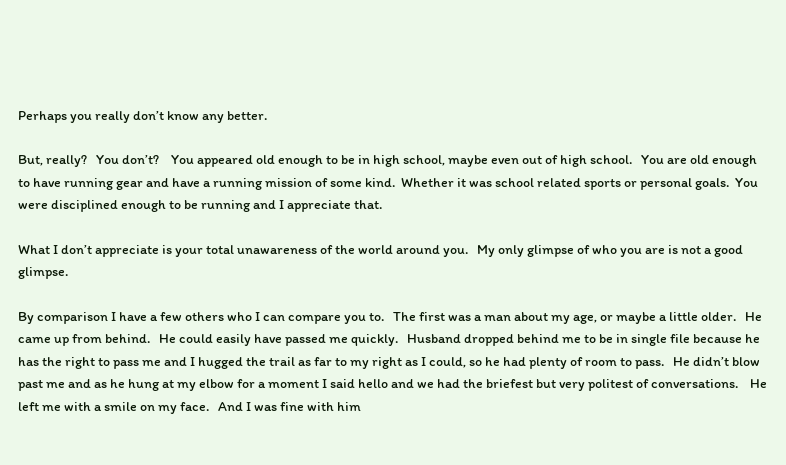Perhaps you really don’t know any better.

But, really?   You don’t?    You appeared old enough to be in high school, maybe even out of high school.   You are old enough to have running gear and have a running mission of some kind.  Whether it was school related sports or personal goals.  You were disciplined enough to be running and I appreciate that.

What I don’t appreciate is your total unawareness of the world around you.   My only glimpse of who you are is not a good glimpse.

By comparison I have a few others who I can compare you to.   The first was a man about my age, or maybe a little older.   He came up from behind.   He could easily have passed me quickly.   Husband dropped behind me to be in single file because he has the right to pass me and I hugged the trail as far to my right as I could, so he had plenty of room to pass.   He didn’t blow past me and as he hung at my elbow for a moment I said hello and we had the briefest but very politest of conversations.    He left me with a smile on my face.   And I was fine with him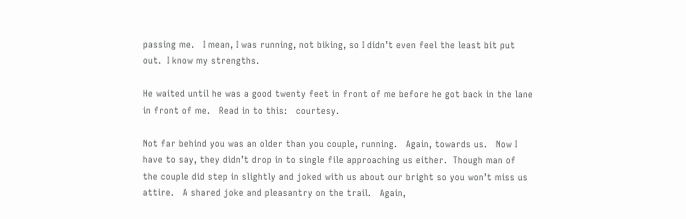passing me.   I mean, I was running, not biking, so I didn’t even feel the least bit put out.  I know my strengths.

He waited until he was a good twenty feet in front of me before he got back in the lane in front of me.   Read in to this:   courtesy.

Not far behind you was an older than you couple, running.   Again, towards us.   Now I have to say, they didn’t drop in to single file approaching us either.  Though man of the couple did step in slightly and joked with us about our bright so you won’t miss us attire.   A shared joke and pleasantry on the trail.   Again,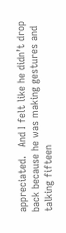appreciated.   And I felt like he didn’t drop back because he was making gestures and talking fifteen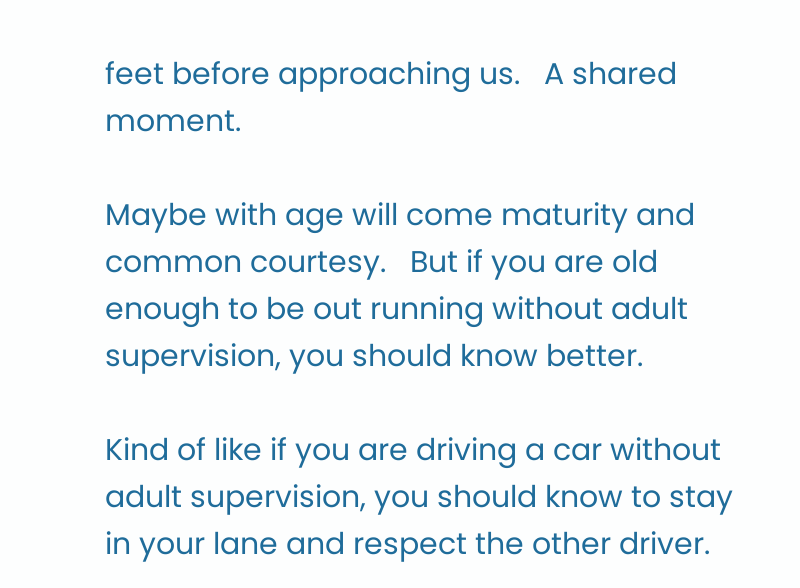feet before approaching us.   A shared moment.

Maybe with age will come maturity and common courtesy.   But if you are old enough to be out running without adult supervision, you should know better.

Kind of like if you are driving a car without adult supervision, you should know to stay in your lane and respect the other driver.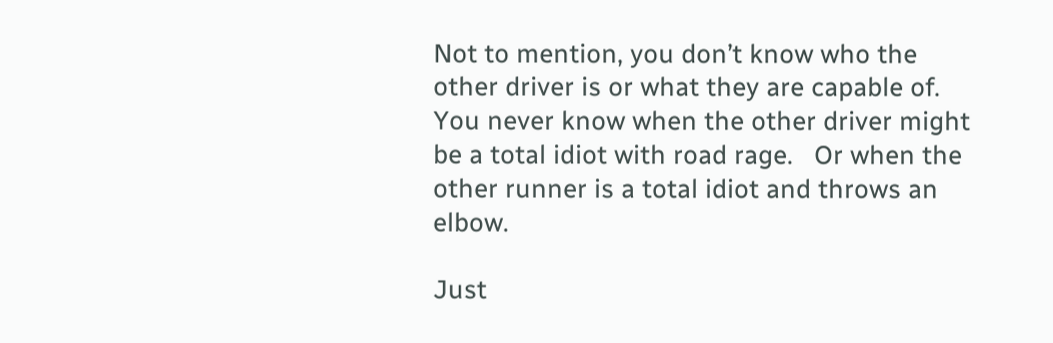Not to mention, you don’t know who the other driver is or what they are capable of.    You never know when the other driver might be a total idiot with road rage.   Or when the other runner is a total idiot and throws an elbow.

Just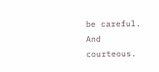be careful.   And courteous.